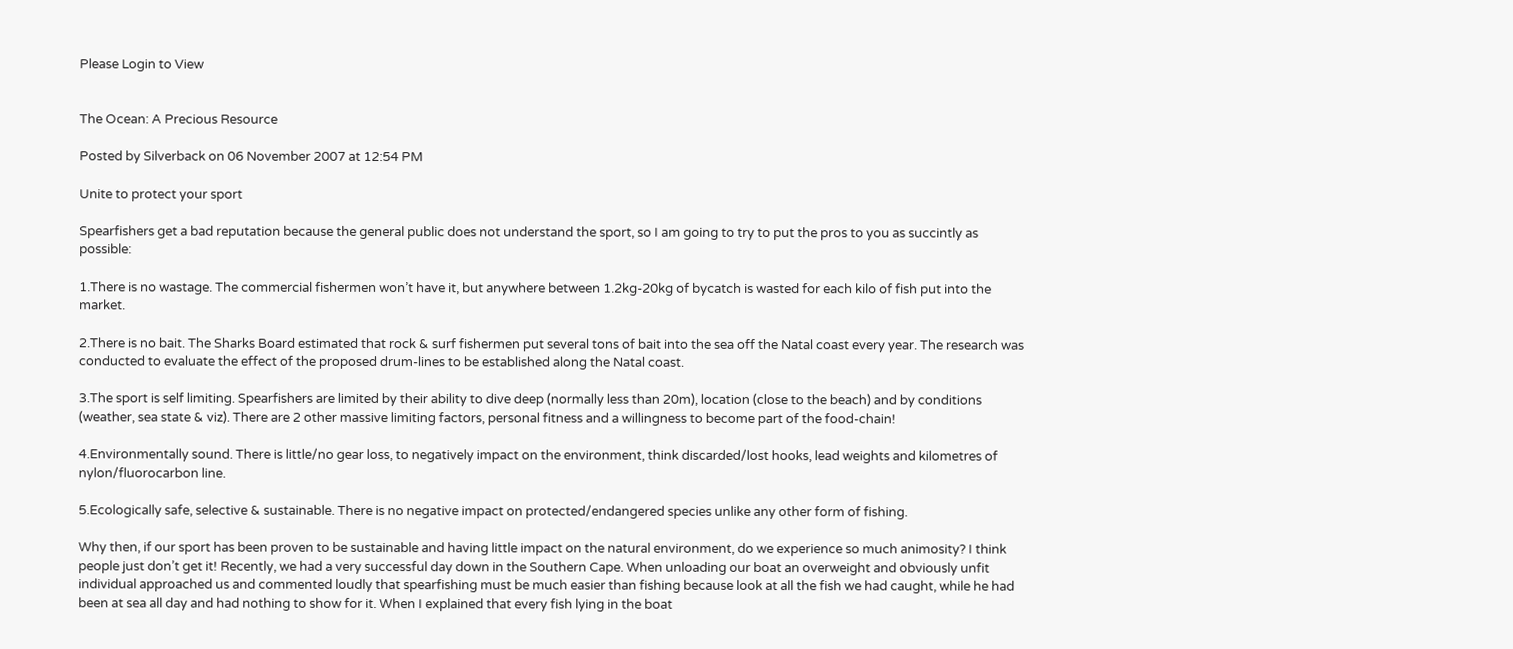Please Login to View


The Ocean: A Precious Resource

Posted by Silverback on 06 November 2007 at 12:54 PM

Unite to protect your sport

Spearfishers get a bad reputation because the general public does not understand the sport, so I am going to try to put the pros to you as succintly as possible:

1.There is no wastage. The commercial fishermen won’t have it, but anywhere between 1.2kg-20kg of bycatch is wasted for each kilo of fish put into the market.

2.There is no bait. The Sharks Board estimated that rock & surf fishermen put several tons of bait into the sea off the Natal coast every year. The research was conducted to evaluate the effect of the proposed drum-lines to be established along the Natal coast.

3.The sport is self limiting. Spearfishers are limited by their ability to dive deep (normally less than 20m), location (close to the beach) and by conditions (weather, sea state & viz). There are 2 other massive limiting factors, personal fitness and a willingness to become part of the food-chain!

4.Environmentally sound. There is little/no gear loss, to negatively impact on the environment, think discarded/lost hooks, lead weights and kilometres of nylon/fluorocarbon line.

5.Ecologically safe, selective & sustainable. There is no negative impact on protected/endangered species unlike any other form of fishing.

Why then, if our sport has been proven to be sustainable and having little impact on the natural environment, do we experience so much animosity? I think people just don’t get it! Recently, we had a very successful day down in the Southern Cape. When unloading our boat an overweight and obviously unfit individual approached us and commented loudly that spearfishing must be much easier than fishing because look at all the fish we had caught, while he had been at sea all day and had nothing to show for it. When I explained that every fish lying in the boat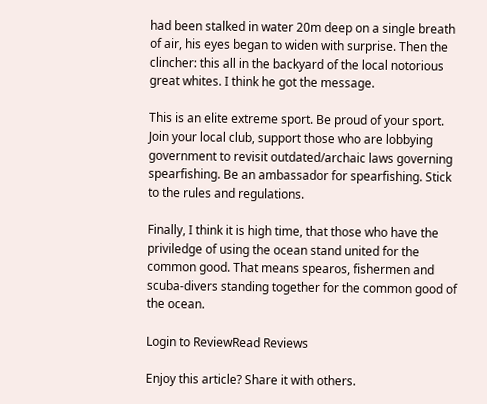had been stalked in water 20m deep on a single breath of air, his eyes began to widen with surprise. Then the clincher: this all in the backyard of the local notorious great whites. I think he got the message.

This is an elite extreme sport. Be proud of your sport. Join your local club, support those who are lobbying government to revisit outdated/archaic laws governing spearfishing. Be an ambassador for spearfishing. Stick to the rules and regulations.

Finally, I think it is high time, that those who have the priviledge of using the ocean stand united for the common good. That means spearos, fishermen and scuba-divers standing together for the common good of the ocean.

Login to ReviewRead Reviews

Enjoy this article? Share it with others.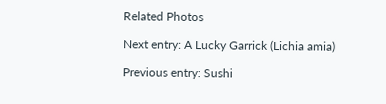Related Photos

Next entry: A Lucky Garrick (Lichia amia)

Previous entry: Sushi